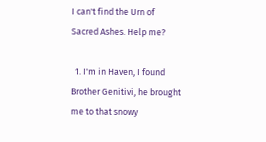I can't find the Urn of Sacred Ashes. Help me?

  1. I'm in Haven, I found Brother Genitivi, he brought me to that snowy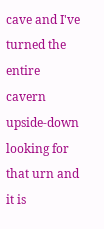cave and I've turned the entire cavern upside-down looking for that urn and it is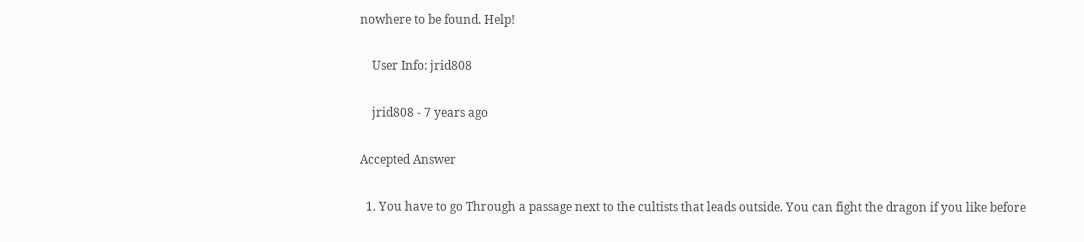nowhere to be found. Help!

    User Info: jrid808

    jrid808 - 7 years ago

Accepted Answer

  1. You have to go Through a passage next to the cultists that leads outside. You can fight the dragon if you like before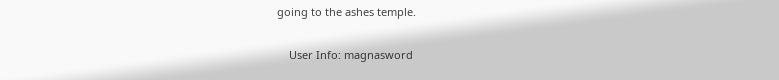going to the ashes temple.

    User Info: magnasword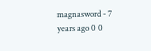magnasword - 7 years ago 0 0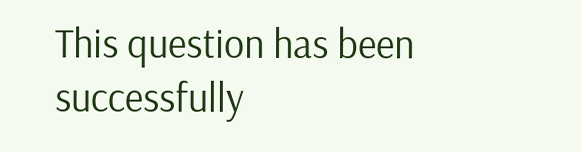This question has been successfully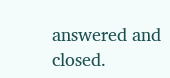answered and closed.